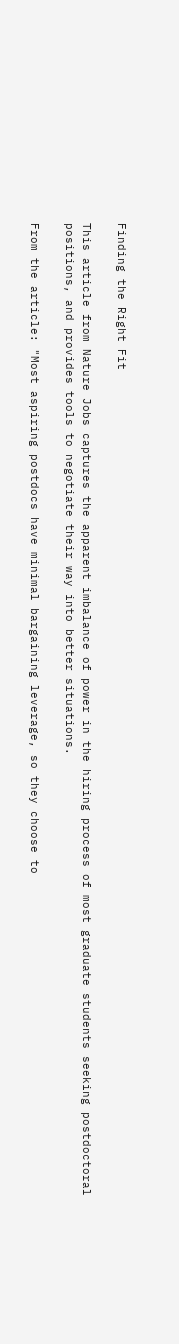Finding the Right Fit

This article from Nature Jobs captures the apparent imbalance of power in the hiring process of most graduate students seeking postdoctoral positions, and provides tools to negotiate their way into better situations.

From the article: "Most aspiring postdocs have minimal bargaining leverage, so they choose to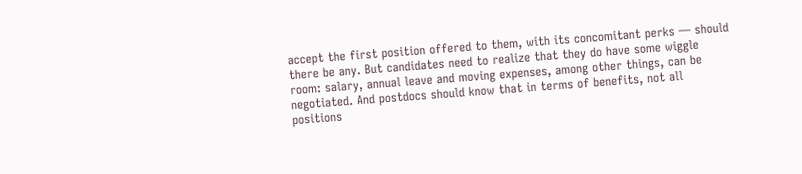accept the first position offered to them, with its concomitant perks — should there be any. But candidates need to realize that they do have some wiggle room: salary, annual leave and moving expenses, among other things, can be negotiated. And postdocs should know that in terms of benefits, not all positions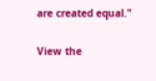are created equal."

View the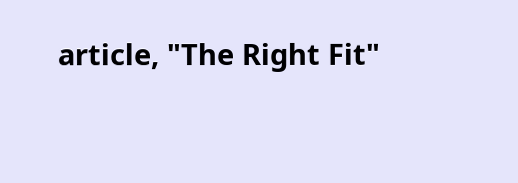article, "The Right Fit"